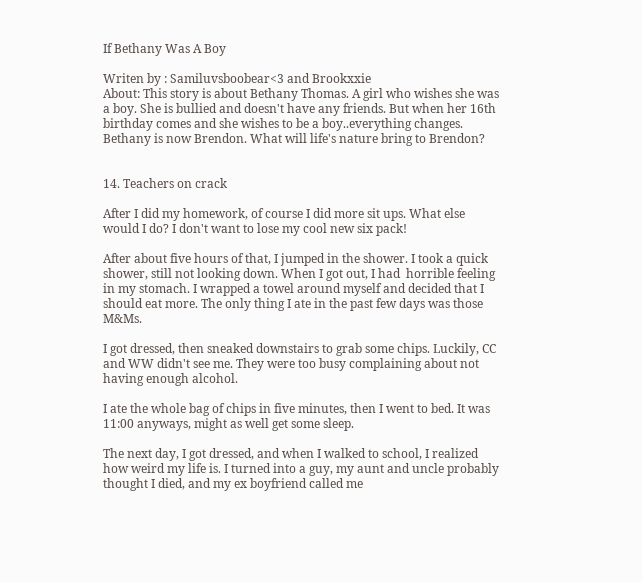If Bethany Was A Boy

Writen by : Samiluvsboobear<3 and Brookxxie
About: This story is about Bethany Thomas. A girl who wishes she was a boy. She is bullied and doesn't have any friends. But when her 16th birthday comes and she wishes to be a boy..everything changes. Bethany is now Brendon. What will life's nature bring to Brendon?


14. Teachers on crack

After I did my homework, of course I did more sit ups. What else would I do? I don't want to lose my cool new six pack!

After about five hours of that, I jumped in the shower. I took a quick shower, still not looking down. When I got out, I had  horrible feeling in my stomach. I wrapped a towel around myself and decided that I should eat more. The only thing I ate in the past few days was those M&Ms.

I got dressed, then sneaked downstairs to grab some chips. Luckily, CC and WW didn't see me. They were too busy complaining about not having enough alcohol.

I ate the whole bag of chips in five minutes, then I went to bed. It was 11:00 anyways, might as well get some sleep.

The next day, I got dressed, and when I walked to school, I realized how weird my life is. I turned into a guy, my aunt and uncle probably thought I died, and my ex boyfriend called me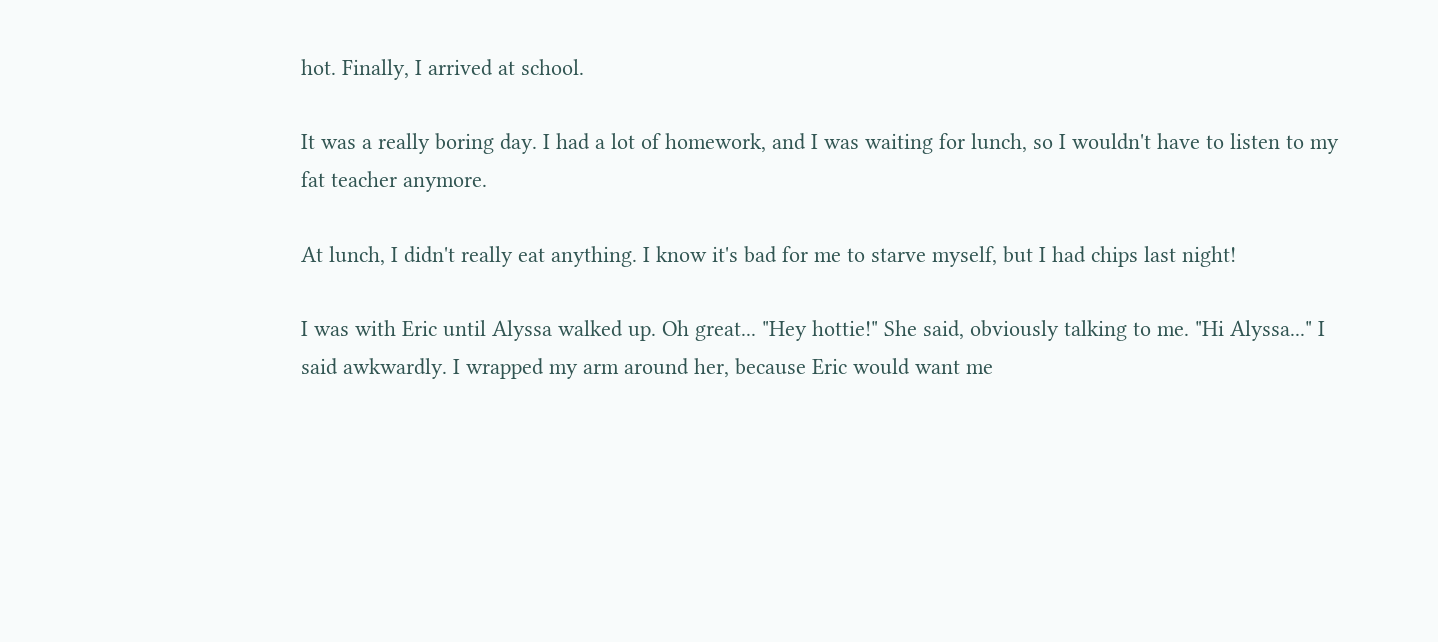hot. Finally, I arrived at school.

It was a really boring day. I had a lot of homework, and I was waiting for lunch, so I wouldn't have to listen to my fat teacher anymore.

At lunch, I didn't really eat anything. I know it's bad for me to starve myself, but I had chips last night!

I was with Eric until Alyssa walked up. Oh great... "Hey hottie!" She said, obviously talking to me. "Hi Alyssa..." I said awkwardly. I wrapped my arm around her, because Eric would want me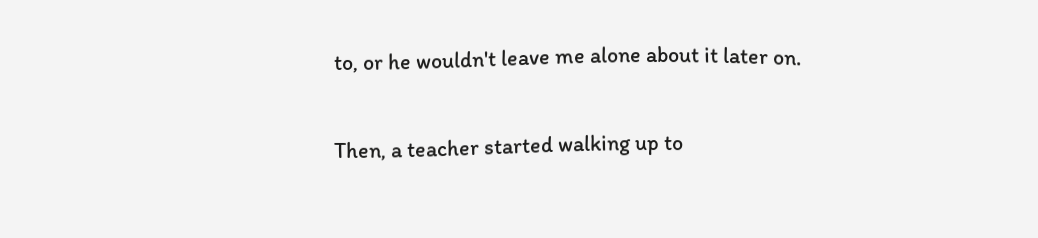to, or he wouldn't leave me alone about it later on.

Then, a teacher started walking up to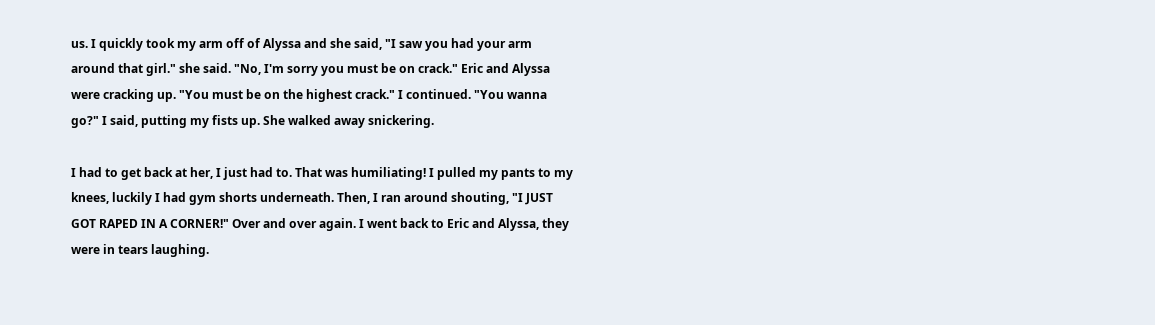us. I quickly took my arm off of Alyssa and she said, "I saw you had your arm around that girl." she said. "No, I'm sorry you must be on crack." Eric and Alyssa were cracking up. "You must be on the highest crack." I continued. "You wanna go?" I said, putting my fists up. She walked away snickering.

I had to get back at her, I just had to. That was humiliating! I pulled my pants to my knees, luckily I had gym shorts underneath. Then, I ran around shouting, "I JUST GOT RAPED IN A CORNER!" Over and over again. I went back to Eric and Alyssa, they were in tears laughing.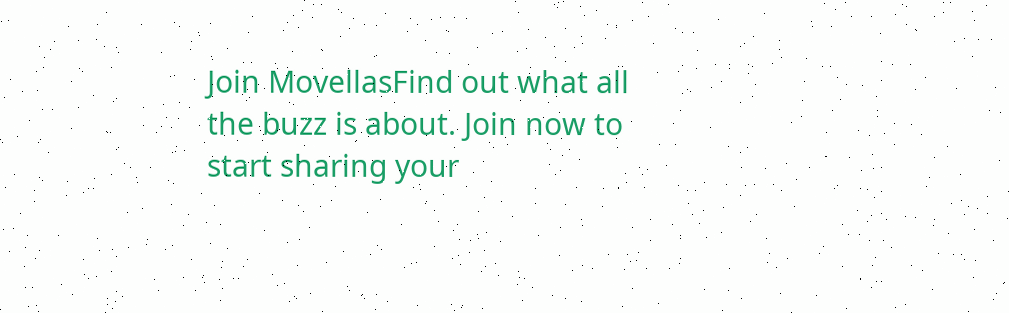Join MovellasFind out what all the buzz is about. Join now to start sharing your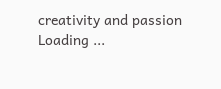creativity and passion
Loading ...